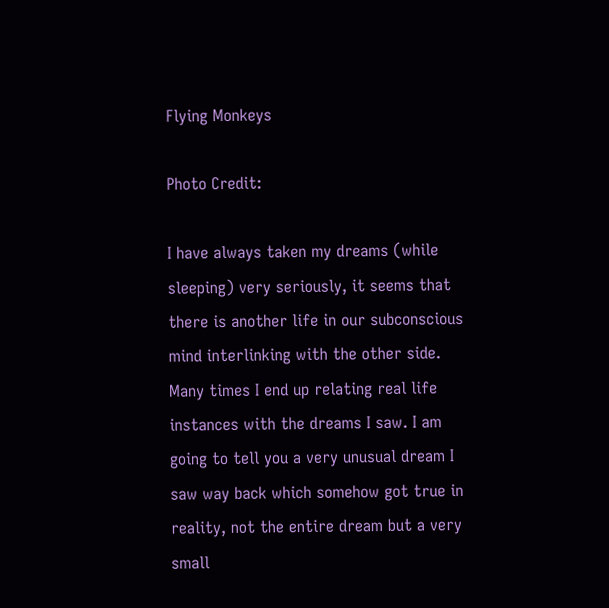Flying Monkeys

Photo Credit:

I have always taken my dreams (while sleeping) very seriously, it seems that there is another life in our subconscious mind interlinking with the other side. Many times I end up relating real life instances with the dreams I saw. I am going to tell you a very unusual dream I saw way back which somehow got true in reality, not the entire dream but a very small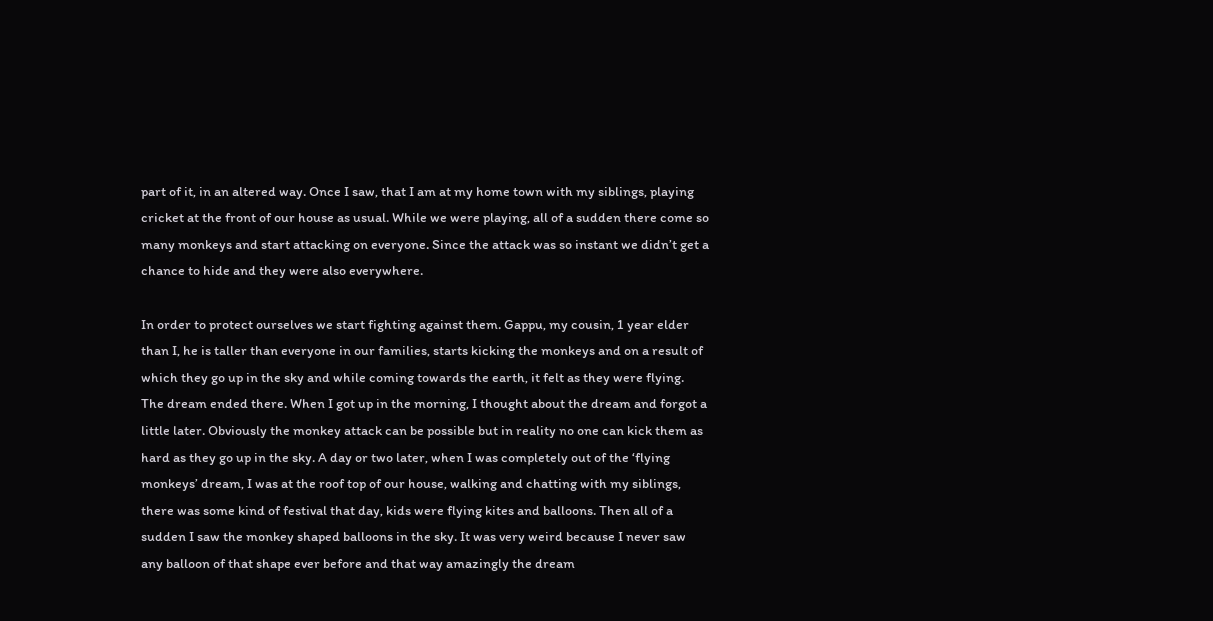part of it, in an altered way. Once I saw, that I am at my home town with my siblings, playing cricket at the front of our house as usual. While we were playing, all of a sudden there come so many monkeys and start attacking on everyone. Since the attack was so instant we didn’t get a chance to hide and they were also everywhere.

In order to protect ourselves we start fighting against them. Gappu, my cousin, 1 year elder than I, he is taller than everyone in our families, starts kicking the monkeys and on a result of which they go up in the sky and while coming towards the earth, it felt as they were flying. The dream ended there. When I got up in the morning, I thought about the dream and forgot a little later. Obviously the monkey attack can be possible but in reality no one can kick them as hard as they go up in the sky. A day or two later, when I was completely out of the ‘flying monkeys’ dream, I was at the roof top of our house, walking and chatting with my siblings, there was some kind of festival that day, kids were flying kites and balloons. Then all of a sudden I saw the monkey shaped balloons in the sky. It was very weird because I never saw any balloon of that shape ever before and that way amazingly the dream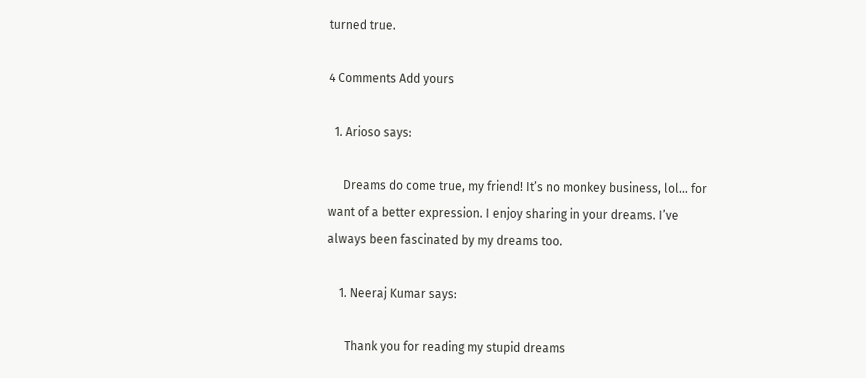turned true.

4 Comments Add yours

  1. Arioso says:

     Dreams do come true, my friend! It’s no monkey business, lol… for want of a better expression. I enjoy sharing in your dreams. I’ve always been fascinated by my dreams too.

    1. Neeraj Kumar says:

      Thank you for reading my stupid dreams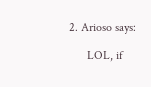2. Arioso says:

      LOL, if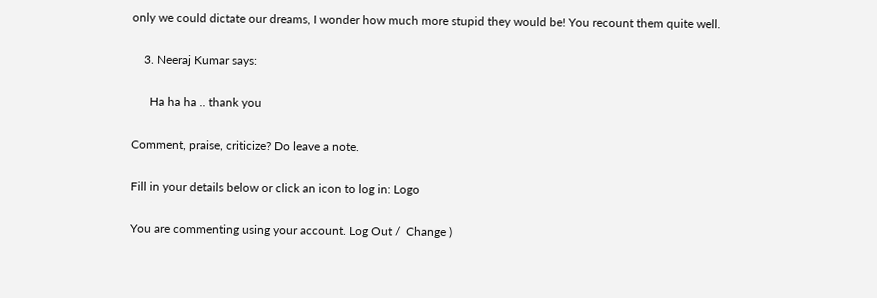only we could dictate our dreams, I wonder how much more stupid they would be! You recount them quite well.

    3. Neeraj Kumar says:

      Ha ha ha .. thank you

Comment, praise, criticize? Do leave a note.

Fill in your details below or click an icon to log in: Logo

You are commenting using your account. Log Out /  Change )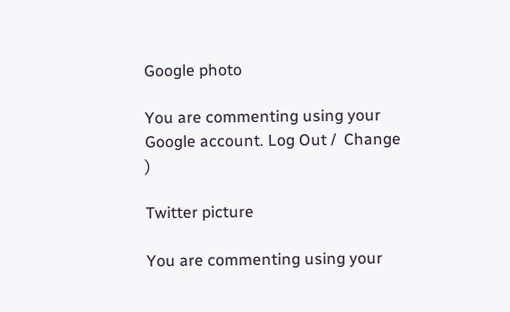Google photo

You are commenting using your Google account. Log Out /  Change )

Twitter picture

You are commenting using your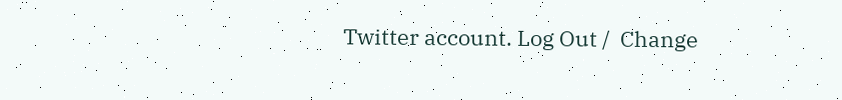Twitter account. Log Out /  Change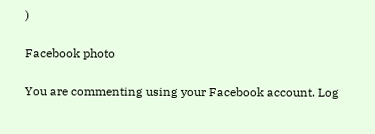)

Facebook photo

You are commenting using your Facebook account. Log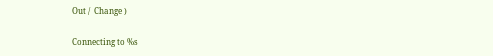Out /  Change )

Connecting to %s